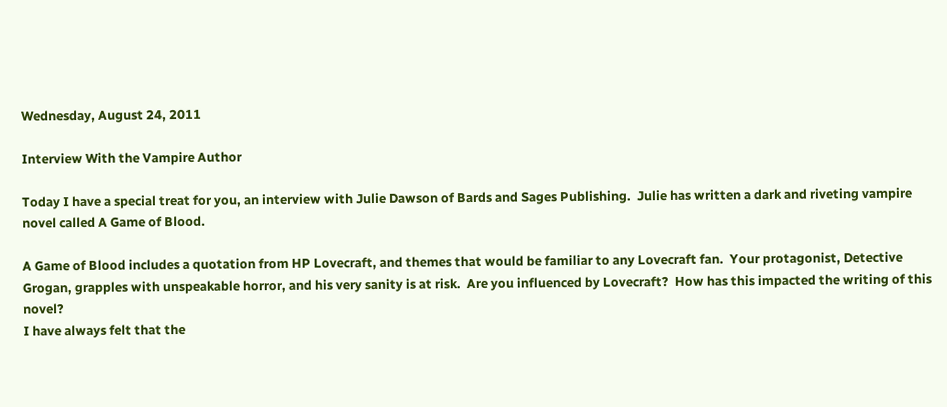Wednesday, August 24, 2011

Interview With the Vampire Author

Today I have a special treat for you, an interview with Julie Dawson of Bards and Sages Publishing.  Julie has written a dark and riveting vampire novel called A Game of Blood.

A Game of Blood includes a quotation from HP Lovecraft, and themes that would be familiar to any Lovecraft fan.  Your protagonist, Detective Grogan, grapples with unspeakable horror, and his very sanity is at risk.  Are you influenced by Lovecraft?  How has this impacted the writing of this novel?
I have always felt that the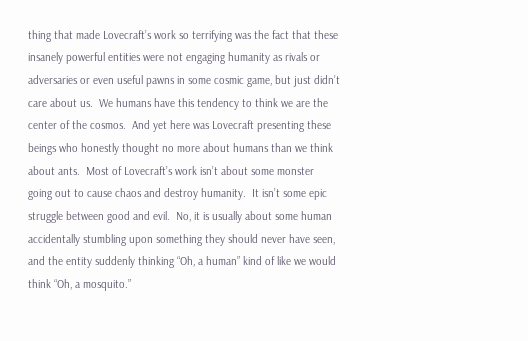thing that made Lovecraft’s work so terrifying was the fact that these insanely powerful entities were not engaging humanity as rivals or adversaries or even useful pawns in some cosmic game, but just didn’t care about us.  We humans have this tendency to think we are the center of the cosmos.  And yet here was Lovecraft presenting these beings who honestly thought no more about humans than we think about ants.  Most of Lovecraft’s work isn’t about some monster going out to cause chaos and destroy humanity.  It isn’t some epic struggle between good and evil.  No, it is usually about some human accidentally stumbling upon something they should never have seen, and the entity suddenly thinking “Oh, a human” kind of like we would think “Oh, a mosquito.”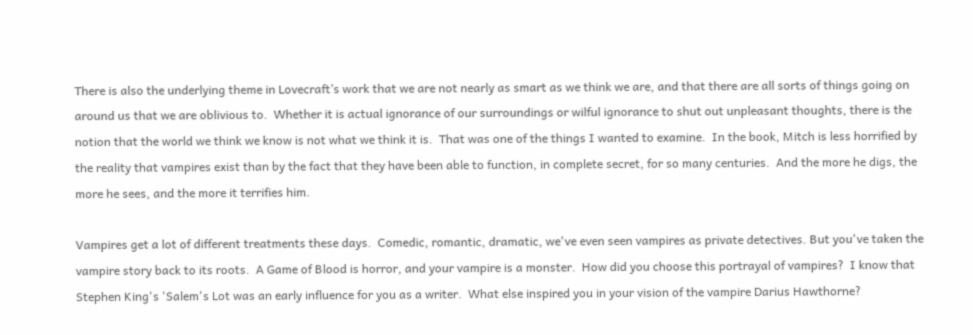There is also the underlying theme in Lovecraft’s work that we are not nearly as smart as we think we are, and that there are all sorts of things going on around us that we are oblivious to.  Whether it is actual ignorance of our surroundings or wilful ignorance to shut out unpleasant thoughts, there is the notion that the world we think we know is not what we think it is.  That was one of the things I wanted to examine.  In the book, Mitch is less horrified by the reality that vampires exist than by the fact that they have been able to function, in complete secret, for so many centuries.  And the more he digs, the more he sees, and the more it terrifies him.

Vampires get a lot of different treatments these days.  Comedic, romantic, dramatic, we've even seen vampires as private detectives. But you've taken the vampire story back to its roots.  A Game of Blood is horror, and your vampire is a monster.  How did you choose this portrayal of vampires?  I know that Stephen King's 'Salem's Lot was an early influence for you as a writer.  What else inspired you in your vision of the vampire Darius Hawthorne?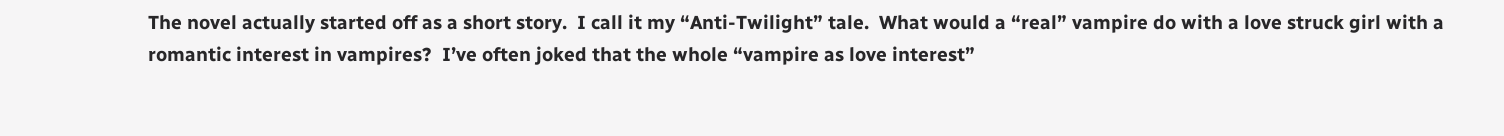The novel actually started off as a short story.  I call it my “Anti-Twilight” tale.  What would a “real” vampire do with a love struck girl with a romantic interest in vampires?  I’ve often joked that the whole “vampire as love interest”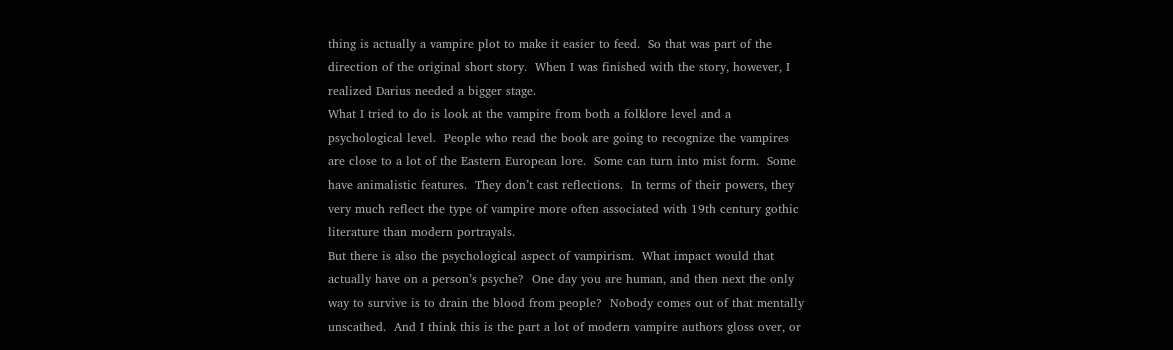thing is actually a vampire plot to make it easier to feed.  So that was part of the direction of the original short story.  When I was finished with the story, however, I realized Darius needed a bigger stage.
What I tried to do is look at the vampire from both a folklore level and a psychological level.  People who read the book are going to recognize the vampires are close to a lot of the Eastern European lore.  Some can turn into mist form.  Some have animalistic features.  They don’t cast reflections.  In terms of their powers, they very much reflect the type of vampire more often associated with 19th century gothic literature than modern portrayals.
But there is also the psychological aspect of vampirism.  What impact would that actually have on a person’s psyche?  One day you are human, and then next the only way to survive is to drain the blood from people?  Nobody comes out of that mentally unscathed.  And I think this is the part a lot of modern vampire authors gloss over, or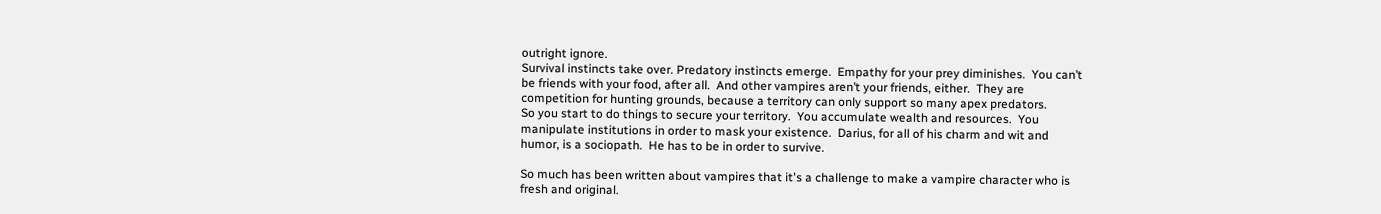outright ignore.
Survival instincts take over. Predatory instincts emerge.  Empathy for your prey diminishes.  You can’t be friends with your food, after all.  And other vampires aren’t your friends, either.  They are competition for hunting grounds, because a territory can only support so many apex predators.
So you start to do things to secure your territory.  You accumulate wealth and resources.  You manipulate institutions in order to mask your existence.  Darius, for all of his charm and wit and humor, is a sociopath.  He has to be in order to survive.

So much has been written about vampires that it's a challenge to make a vampire character who is fresh and original.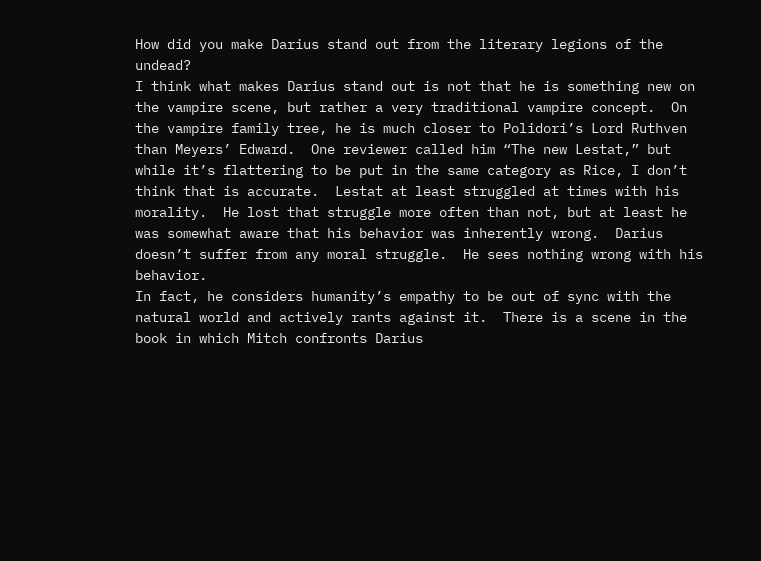How did you make Darius stand out from the literary legions of the undead?
I think what makes Darius stand out is not that he is something new on the vampire scene, but rather a very traditional vampire concept.  On the vampire family tree, he is much closer to Polidori’s Lord Ruthven than Meyers’ Edward.  One reviewer called him “The new Lestat,” but while it’s flattering to be put in the same category as Rice, I don’t think that is accurate.  Lestat at least struggled at times with his morality.  He lost that struggle more often than not, but at least he was somewhat aware that his behavior was inherently wrong.  Darius doesn’t suffer from any moral struggle.  He sees nothing wrong with his behavior.
In fact, he considers humanity’s empathy to be out of sync with the natural world and actively rants against it.  There is a scene in the book in which Mitch confronts Darius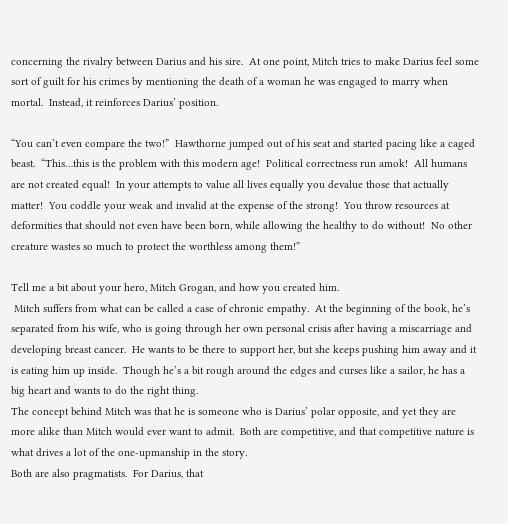concerning the rivalry between Darius and his sire.  At one point, Mitch tries to make Darius feel some sort of guilt for his crimes by mentioning the death of a woman he was engaged to marry when mortal.  Instead, it reinforces Darius’ position.

“You can’t even compare the two!”  Hawthorne jumped out of his seat and started pacing like a caged beast.  “This…this is the problem with this modern age!  Political correctness run amok!  All humans are not created equal!  In your attempts to value all lives equally you devalue those that actually matter!  You coddle your weak and invalid at the expense of the strong!  You throw resources at deformities that should not even have been born, while allowing the healthy to do without!  No other creature wastes so much to protect the worthless among them!”

Tell me a bit about your hero, Mitch Grogan, and how you created him.
 Mitch suffers from what can be called a case of chronic empathy.  At the beginning of the book, he’s separated from his wife, who is going through her own personal crisis after having a miscarriage and developing breast cancer.  He wants to be there to support her, but she keeps pushing him away and it is eating him up inside.  Though he’s a bit rough around the edges and curses like a sailor, he has a big heart and wants to do the right thing.
The concept behind Mitch was that he is someone who is Darius’ polar opposite, and yet they are more alike than Mitch would ever want to admit.  Both are competitive, and that competitive nature is what drives a lot of the one-upmanship in the story.
Both are also pragmatists.  For Darius, that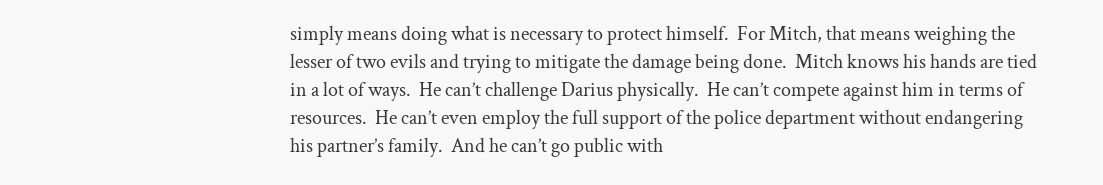simply means doing what is necessary to protect himself.  For Mitch, that means weighing the lesser of two evils and trying to mitigate the damage being done.  Mitch knows his hands are tied in a lot of ways.  He can’t challenge Darius physically.  He can’t compete against him in terms of resources.  He can’t even employ the full support of the police department without endangering his partner’s family.  And he can’t go public with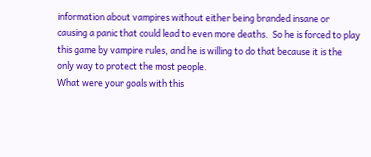information about vampires without either being branded insane or causing a panic that could lead to even more deaths.  So he is forced to play this game by vampire rules, and he is willing to do that because it is the only way to protect the most people.
What were your goals with this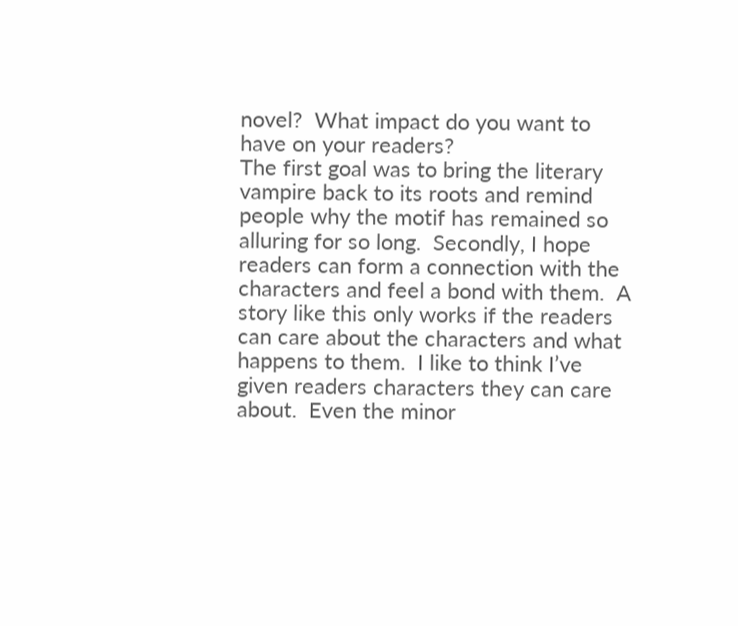novel?  What impact do you want to have on your readers?
The first goal was to bring the literary vampire back to its roots and remind people why the motif has remained so alluring for so long.  Secondly, I hope readers can form a connection with the characters and feel a bond with them.  A story like this only works if the readers can care about the characters and what happens to them.  I like to think I’ve given readers characters they can care about.  Even the minor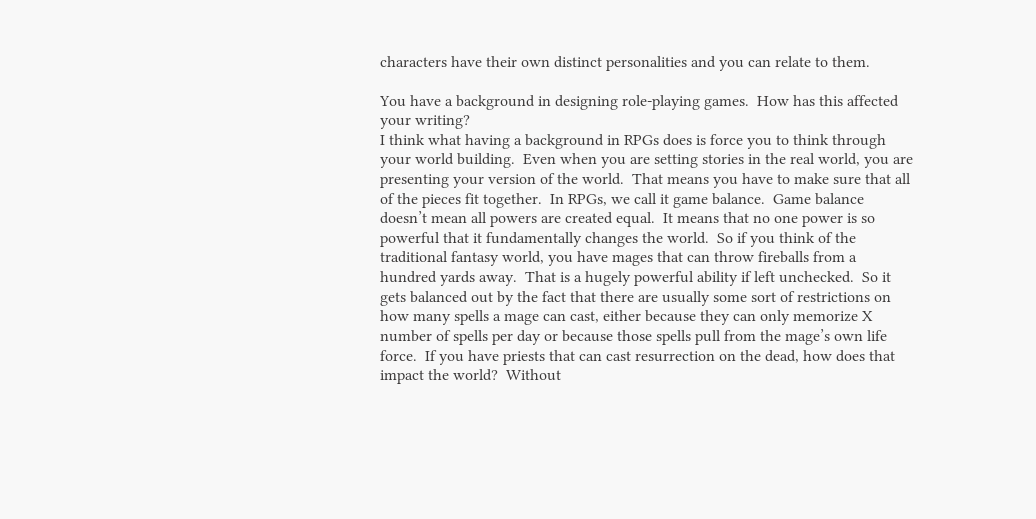characters have their own distinct personalities and you can relate to them.

You have a background in designing role-playing games.  How has this affected your writing?
I think what having a background in RPGs does is force you to think through your world building.  Even when you are setting stories in the real world, you are presenting your version of the world.  That means you have to make sure that all of the pieces fit together.  In RPGs, we call it game balance.  Game balance doesn’t mean all powers are created equal.  It means that no one power is so powerful that it fundamentally changes the world.  So if you think of the traditional fantasy world, you have mages that can throw fireballs from a hundred yards away.  That is a hugely powerful ability if left unchecked.  So it gets balanced out by the fact that there are usually some sort of restrictions on how many spells a mage can cast, either because they can only memorize X number of spells per day or because those spells pull from the mage’s own life force.  If you have priests that can cast resurrection on the dead, how does that impact the world?  Without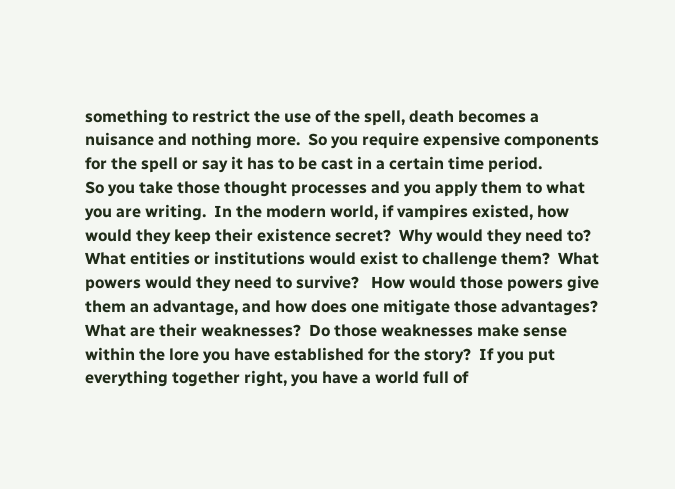something to restrict the use of the spell, death becomes a nuisance and nothing more.  So you require expensive components for the spell or say it has to be cast in a certain time period.
So you take those thought processes and you apply them to what you are writing.  In the modern world, if vampires existed, how would they keep their existence secret?  Why would they need to?  What entities or institutions would exist to challenge them?  What powers would they need to survive?   How would those powers give them an advantage, and how does one mitigate those advantages?  What are their weaknesses?  Do those weaknesses make sense within the lore you have established for the story?  If you put everything together right, you have a world full of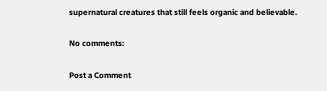supernatural creatures that still feels organic and believable.

No comments:

Post a Comment